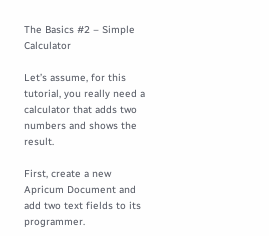The Basics #2 – Simple Calculator

Let’s assume, for this tutorial, you really need a calculator that adds two numbers and shows the result.

First, create a new Apricum Document and add two text fields to its programmer.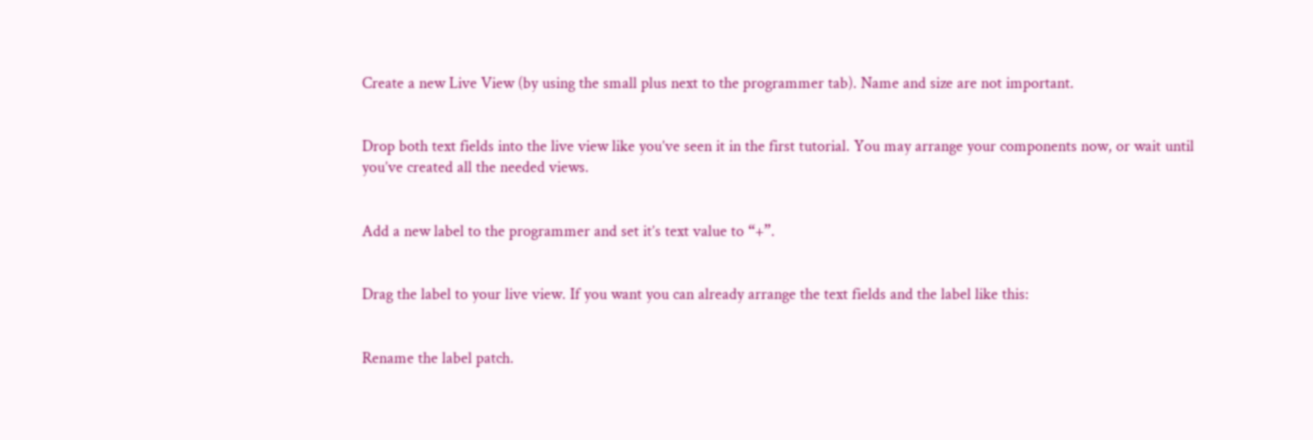Create a new Live View (by using the small plus next to the programmer tab). Name and size are not important.


Drop both text fields into the live view like you’ve seen it in the first tutorial. You may arrange your components now, or wait until you’ve created all the needed views.


Add a new label to the programmer and set it’s text value to “+”.


Drag the label to your live view. If you want you can already arrange the text fields and the label like this:


Rename the label patch.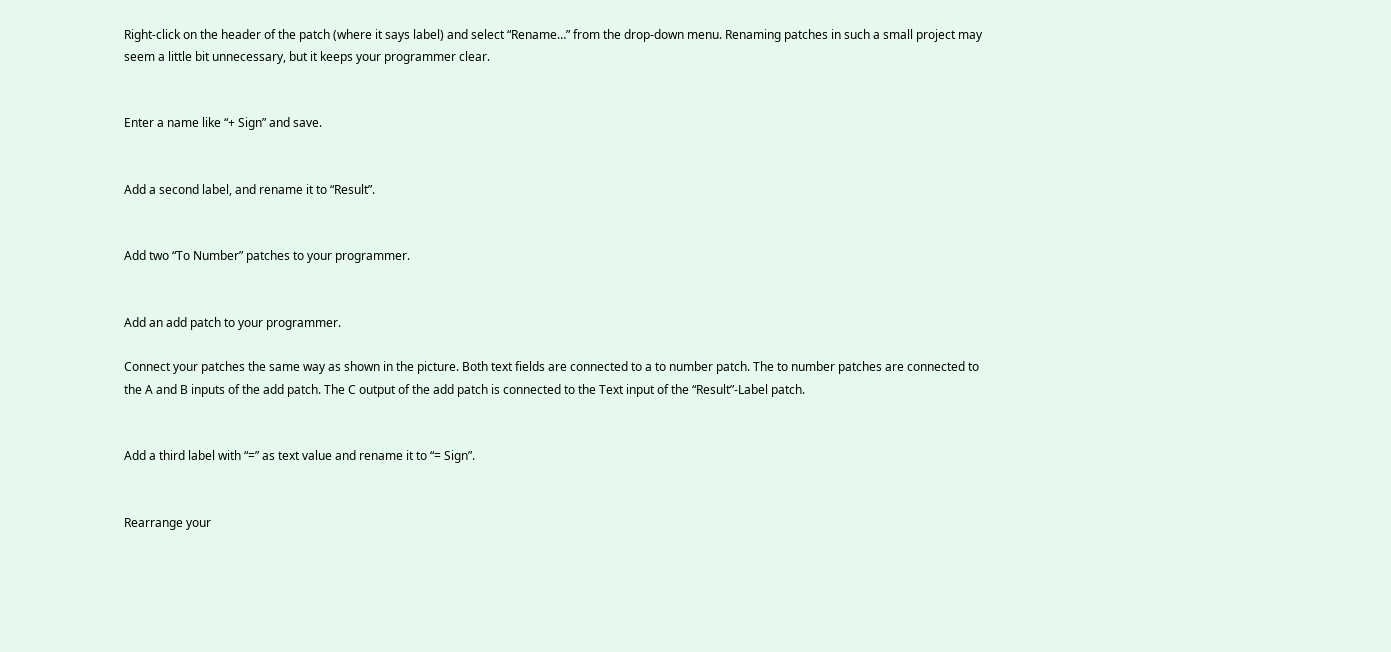Right-click on the header of the patch (where it says label) and select “Rename…” from the drop-down menu. Renaming patches in such a small project may seem a little bit unnecessary, but it keeps your programmer clear.


Enter a name like “+ Sign” and save.


Add a second label, and rename it to “Result”.


Add two “To Number” patches to your programmer.


Add an add patch to your programmer.

Connect your patches the same way as shown in the picture. Both text fields are connected to a to number patch. The to number patches are connected to the A and B inputs of the add patch. The C output of the add patch is connected to the Text input of the “Result”-Label patch.


Add a third label with “=” as text value and rename it to “= Sign”.


Rearrange your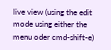live view (using the edit mode using either the menu oder cmd-shift-e)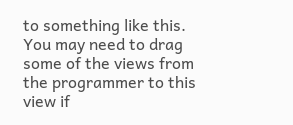to something like this. You may need to drag some of the views from the programmer to this view if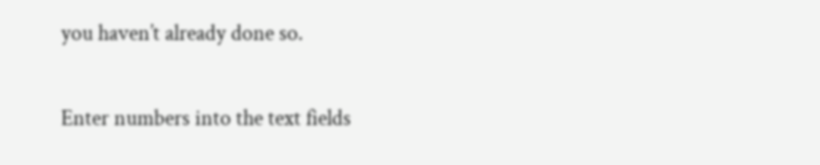you haven’t already done so.


Enter numbers into the text fields